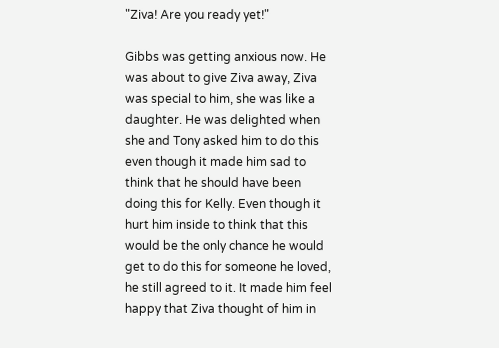"Ziva! Are you ready yet!"

Gibbs was getting anxious now. He was about to give Ziva away, Ziva was special to him, she was like a daughter. He was delighted when she and Tony asked him to do this even though it made him sad to think that he should have been doing this for Kelly. Even though it hurt him inside to think that this would be the only chance he would get to do this for someone he loved, he still agreed to it. It made him feel happy that Ziva thought of him in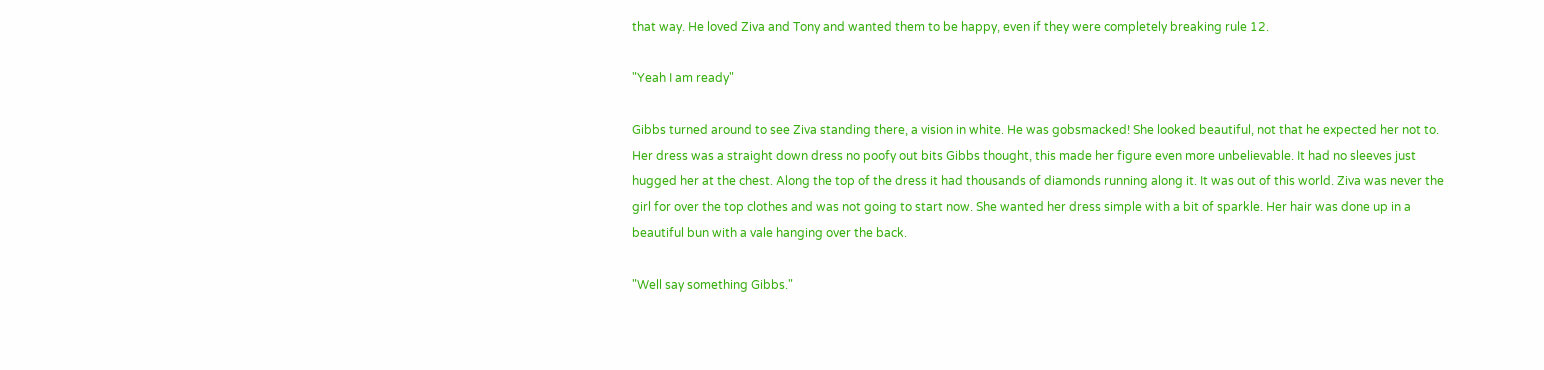that way. He loved Ziva and Tony and wanted them to be happy, even if they were completely breaking rule 12.

"Yeah I am ready"

Gibbs turned around to see Ziva standing there, a vision in white. He was gobsmacked! She looked beautiful, not that he expected her not to. Her dress was a straight down dress no poofy out bits Gibbs thought, this made her figure even more unbelievable. It had no sleeves just hugged her at the chest. Along the top of the dress it had thousands of diamonds running along it. It was out of this world. Ziva was never the girl for over the top clothes and was not going to start now. She wanted her dress simple with a bit of sparkle. Her hair was done up in a beautiful bun with a vale hanging over the back.

"Well say something Gibbs."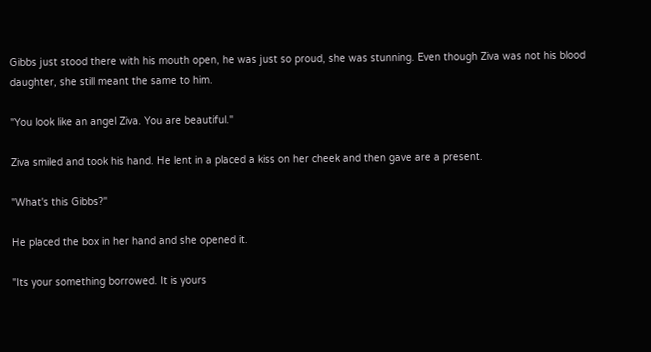Gibbs just stood there with his mouth open, he was just so proud, she was stunning. Even though Ziva was not his blood daughter, she still meant the same to him.

"You look like an angel Ziva. You are beautiful."

Ziva smiled and took his hand. He lent in a placed a kiss on her cheek and then gave are a present.

"What's this Gibbs?"

He placed the box in her hand and she opened it.

"Its your something borrowed. It is yours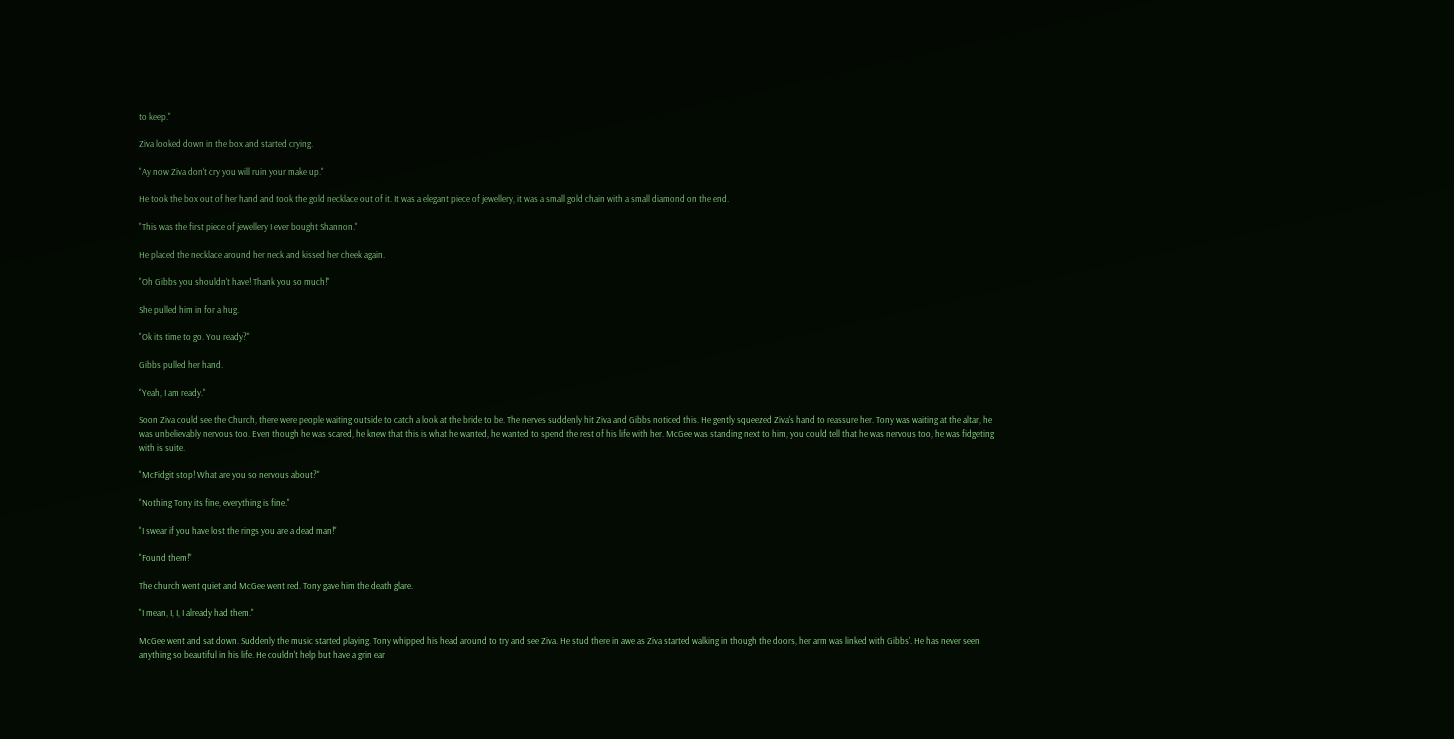to keep."

Ziva looked down in the box and started crying.

"Ay now Ziva don't cry you will ruin your make up."

He took the box out of her hand and took the gold necklace out of it. It was a elegant piece of jewellery, it was a small gold chain with a small diamond on the end.

"This was the first piece of jewellery I ever bought Shannon."

He placed the necklace around her neck and kissed her cheek again.

"Oh Gibbs you shouldn't have! Thank you so much!"

She pulled him in for a hug.

"Ok its time to go. You ready?"

Gibbs pulled her hand.

"Yeah, I am ready."

Soon Ziva could see the Church, there were people waiting outside to catch a look at the bride to be. The nerves suddenly hit Ziva and Gibbs noticed this. He gently squeezed Ziva's hand to reassure her. Tony was waiting at the altar, he was unbelievably nervous too. Even though he was scared, he knew that this is what he wanted, he wanted to spend the rest of his life with her. McGee was standing next to him, you could tell that he was nervous too, he was fidgeting with is suite.

"McFidgit stop! What are you so nervous about?"

"Nothing Tony its fine, everything is fine."

"I swear if you have lost the rings you are a dead man!"

"Found them!"

The church went quiet and McGee went red. Tony gave him the death glare.

"I mean, I, I, I already had them."

McGee went and sat down. Suddenly the music started playing. Tony whipped his head around to try and see Ziva. He stud there in awe as Ziva started walking in though the doors, her arm was linked with Gibbs'. He has never seen anything so beautiful in his life. He couldn't help but have a grin ear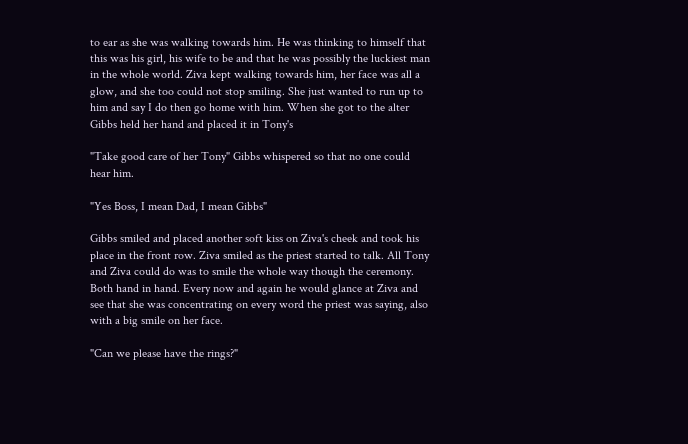to ear as she was walking towards him. He was thinking to himself that this was his girl, his wife to be and that he was possibly the luckiest man in the whole world. Ziva kept walking towards him, her face was all a glow, and she too could not stop smiling. She just wanted to run up to him and say I do then go home with him. When she got to the alter Gibbs held her hand and placed it in Tony's

"Take good care of her Tony" Gibbs whispered so that no one could hear him.

"Yes Boss, I mean Dad, I mean Gibbs"

Gibbs smiled and placed another soft kiss on Ziva's cheek and took his place in the front row. Ziva smiled as the priest started to talk. All Tony and Ziva could do was to smile the whole way though the ceremony. Both hand in hand. Every now and again he would glance at Ziva and see that she was concentrating on every word the priest was saying, also with a big smile on her face.

"Can we please have the rings?"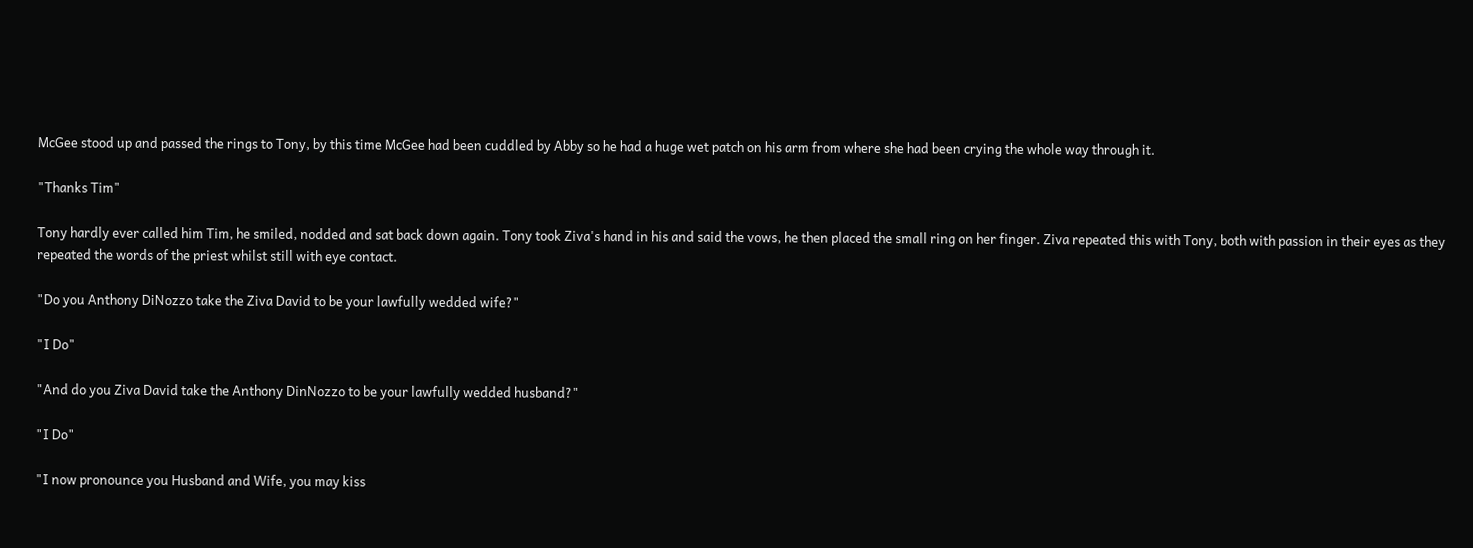McGee stood up and passed the rings to Tony, by this time McGee had been cuddled by Abby so he had a huge wet patch on his arm from where she had been crying the whole way through it.

"Thanks Tim"

Tony hardly ever called him Tim, he smiled, nodded and sat back down again. Tony took Ziva's hand in his and said the vows, he then placed the small ring on her finger. Ziva repeated this with Tony, both with passion in their eyes as they repeated the words of the priest whilst still with eye contact.

"Do you Anthony DiNozzo take the Ziva David to be your lawfully wedded wife?"

"I Do"

"And do you Ziva David take the Anthony DinNozzo to be your lawfully wedded husband?"

"I Do"

"I now pronounce you Husband and Wife, you may kiss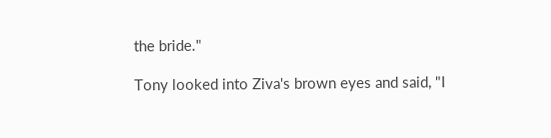the bride."

Tony looked into Ziva's brown eyes and said, "I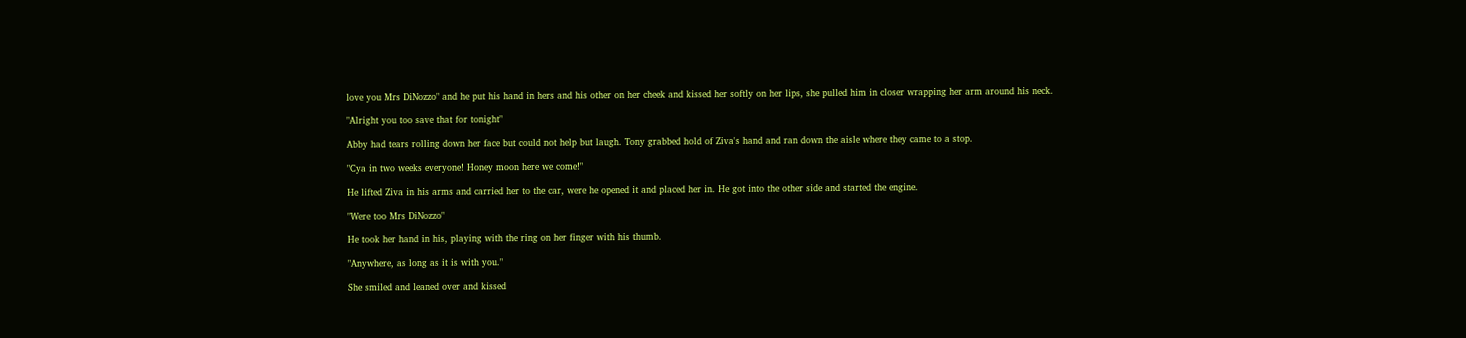love you Mrs DiNozzo" and he put his hand in hers and his other on her cheek and kissed her softly on her lips, she pulled him in closer wrapping her arm around his neck.

"Alright you too save that for tonight"

Abby had tears rolling down her face but could not help but laugh. Tony grabbed hold of Ziva's hand and ran down the aisle where they came to a stop.

"Cya in two weeks everyone! Honey moon here we come!"

He lifted Ziva in his arms and carried her to the car, were he opened it and placed her in. He got into the other side and started the engine.

"Were too Mrs DiNozzo"

He took her hand in his, playing with the ring on her finger with his thumb.

"Anywhere, as long as it is with you."

She smiled and leaned over and kissed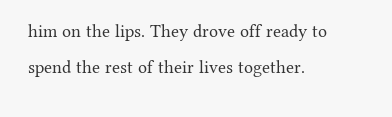him on the lips. They drove off ready to spend the rest of their lives together.